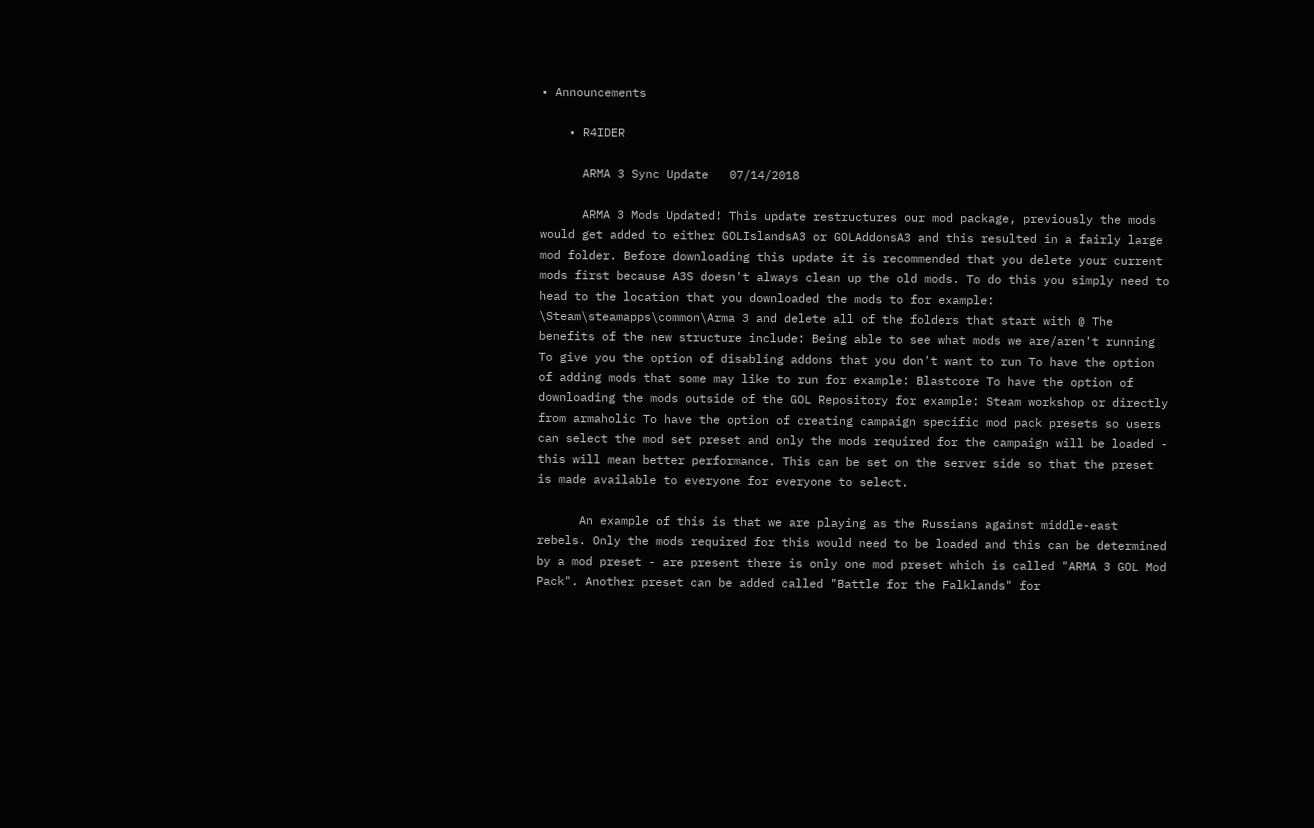• Announcements

    • R4IDER

      ARMA 3 Sync Update   07/14/2018

      ARMA 3 Mods Updated! This update restructures our mod package, previously the mods would get added to either GOLIslandsA3 or GOLAddonsA3 and this resulted in a fairly large mod folder. Before downloading this update it is recommended that you delete your current mods first because A3S doesn't always clean up the old mods. To do this you simply need to head to the location that you downloaded the mods to for example: \Steam\steamapps\common\Arma 3 and delete all of the folders that start with @ The benefits of the new structure include: Being able to see what mods we are/aren't running To give you the option of disabling addons that you don't want to run To have the option of adding mods that some may like to run for example: Blastcore To have the option of downloading the mods outside of the GOL Repository for example: Steam workshop or directly from armaholic To have the option of creating campaign specific mod pack presets so users can select the mod set preset and only the mods required for the campaign will be loaded - this will mean better performance. This can be set on the server side so that the preset is made available to everyone for everyone to select.

      An example of this is that we are playing as the Russians against middle-east rebels. Only the mods required for this would need to be loaded and this can be determined by a mod preset - are present there is only one mod preset which is called "ARMA 3 GOL Mod Pack". Another preset can be added called "Battle for the Falklands" for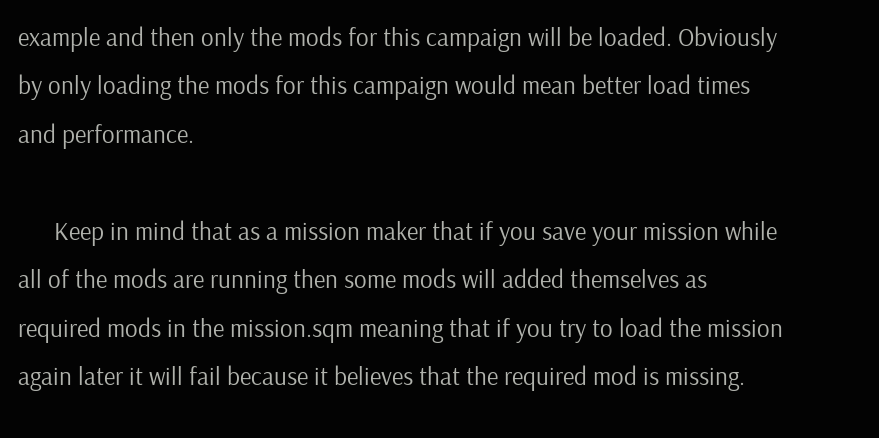example and then only the mods for this campaign will be loaded. Obviously by only loading the mods for this campaign would mean better load times and performance.

      Keep in mind that as a mission maker that if you save your mission while all of the mods are running then some mods will added themselves as required mods in the mission.sqm meaning that if you try to load the mission again later it will fail because it believes that the required mod is missing.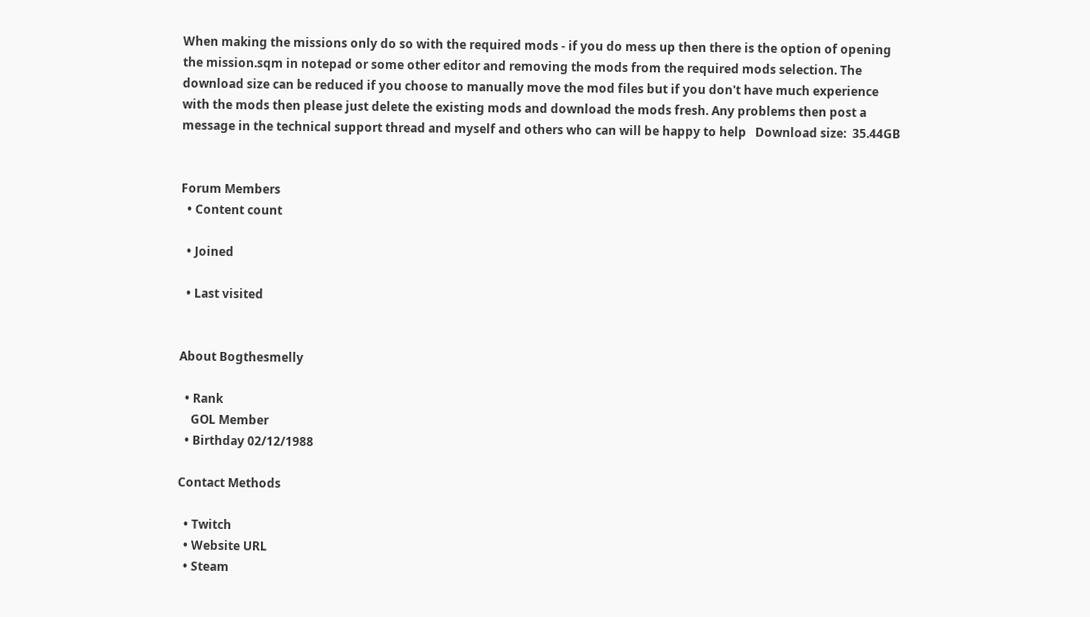When making the missions only do so with the required mods - if you do mess up then there is the option of opening the mission.sqm in notepad or some other editor and removing the mods from the required mods selection. The download size can be reduced if you choose to manually move the mod files but if you don't have much experience with the mods then please just delete the existing mods and download the mods fresh. Any problems then post a message in the technical support thread and myself and others who can will be happy to help   Download size:  35.44GB


Forum Members
  • Content count

  • Joined

  • Last visited


About Bogthesmelly

  • Rank
    GOL Member
  • Birthday 02/12/1988

Contact Methods

  • Twitch
  • Website URL
  • Steam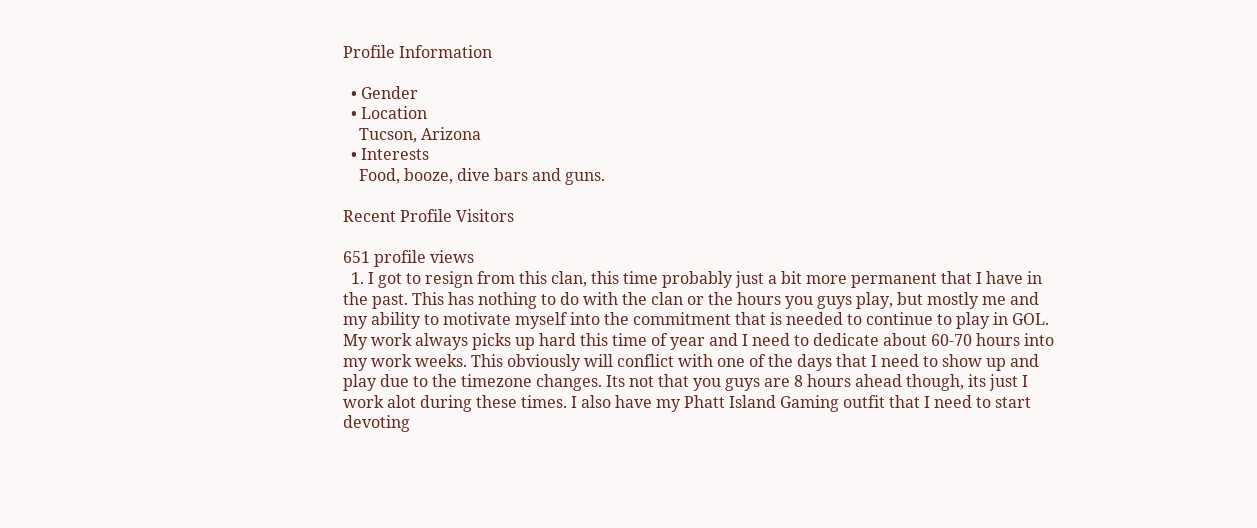Profile Information

  • Gender
  • Location
    Tucson, Arizona
  • Interests
    Food, booze, dive bars and guns.

Recent Profile Visitors

651 profile views
  1. I got to resign from this clan, this time probably just a bit more permanent that I have in the past. This has nothing to do with the clan or the hours you guys play, but mostly me and my ability to motivate myself into the commitment that is needed to continue to play in GOL. My work always picks up hard this time of year and I need to dedicate about 60-70 hours into my work weeks. This obviously will conflict with one of the days that I need to show up and play due to the timezone changes. Its not that you guys are 8 hours ahead though, its just I work alot during these times. I also have my Phatt Island Gaming outfit that I need to start devoting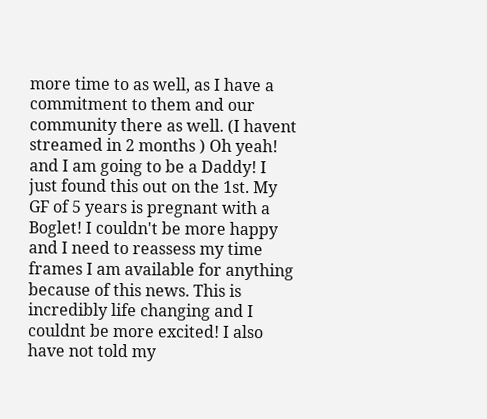more time to as well, as I have a commitment to them and our community there as well. (I havent streamed in 2 months ) Oh yeah! and I am going to be a Daddy! I just found this out on the 1st. My GF of 5 years is pregnant with a Boglet! I couldn't be more happy and I need to reassess my time frames I am available for anything because of this news. This is incredibly life changing and I couldnt be more excited! I also have not told my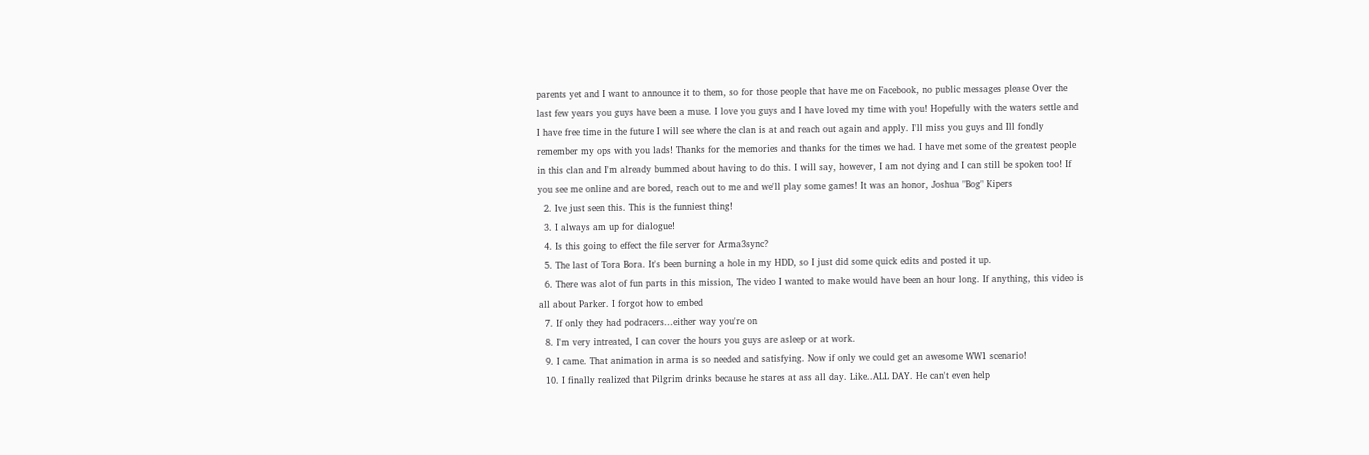parents yet and I want to announce it to them, so for those people that have me on Facebook, no public messages please Over the last few years you guys have been a muse. I love you guys and I have loved my time with you! Hopefully with the waters settle and I have free time in the future I will see where the clan is at and reach out again and apply. I'll miss you guys and Ill fondly remember my ops with you lads! Thanks for the memories and thanks for the times we had. I have met some of the greatest people in this clan and I'm already bummed about having to do this. I will say, however, I am not dying and I can still be spoken too! If you see me online and are bored, reach out to me and we'll play some games! It was an honor, Joshua "Bog" Kipers
  2. Ive just seen this. This is the funniest thing!
  3. I always am up for dialogue!
  4. Is this going to effect the file server for Arma3sync?
  5. The last of Tora Bora. It's been burning a hole in my HDD, so I just did some quick edits and posted it up.
  6. There was alot of fun parts in this mission, The video I wanted to make would have been an hour long. If anything, this video is all about Parker. I forgot how to embed
  7. If only they had podracers...either way you're on
  8. I'm very intreated, I can cover the hours you guys are asleep or at work.
  9. I came. That animation in arma is so needed and satisfying. Now if only we could get an awesome WW1 scenario!
  10. I finally realized that Pilgrim drinks because he stares at ass all day. Like..ALL DAY. He can't even help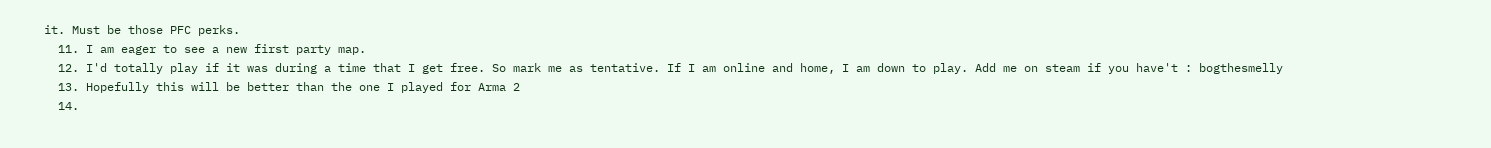it. Must be those PFC perks.
  11. I am eager to see a new first party map.
  12. I'd totally play if it was during a time that I get free. So mark me as tentative. If I am online and home, I am down to play. Add me on steam if you have't : bogthesmelly
  13. Hopefully this will be better than the one I played for Arma 2
  14.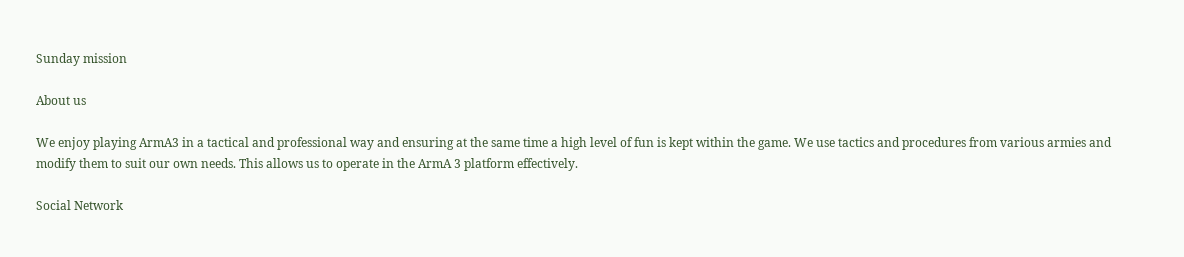Sunday mission

About us

We enjoy playing ArmA3 in a tactical and professional way and ensuring at the same time a high level of fun is kept within the game. We use tactics and procedures from various armies and modify them to suit our own needs. This allows us to operate in the ArmA 3 platform effectively.

Social Network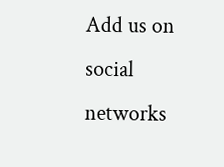Add us on social networks